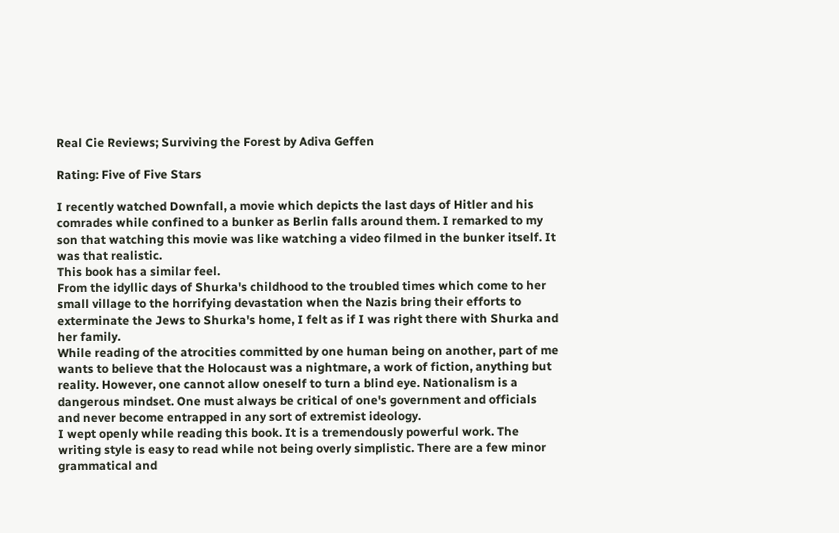Real Cie Reviews; Surviving the Forest by Adiva Geffen

Rating: Five of Five Stars

I recently watched Downfall, a movie which depicts the last days of Hitler and his comrades while confined to a bunker as Berlin falls around them. I remarked to my son that watching this movie was like watching a video filmed in the bunker itself. It was that realistic.
This book has a similar feel.
From the idyllic days of Shurka's childhood to the troubled times which come to her small village to the horrifying devastation when the Nazis bring their efforts to exterminate the Jews to Shurka's home, I felt as if I was right there with Shurka and her family.
While reading of the atrocities committed by one human being on another, part of me wants to believe that the Holocaust was a nightmare, a work of fiction, anything but reality. However, one cannot allow oneself to turn a blind eye. Nationalism is a dangerous mindset. One must always be critical of one's government and officials and never become entrapped in any sort of extremist ideology.
I wept openly while reading this book. It is a tremendously powerful work. The writing style is easy to read while not being overly simplistic. There are a few minor grammatical and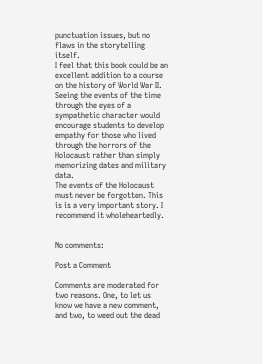punctuation issues, but no flaws in the storytelling itself.
I feel that this book could be an excellent addition to a course on the history of World War II. Seeing the events of the time through the eyes of a sympathetic character would encourage students to develop empathy for those who lived through the horrors of the Holocaust rather than simply memorizing dates and military data.
The events of the Holocaust must never be forgotten. This is is a very important story. I recommend it wholeheartedly.


No comments:

Post a Comment

Comments are moderated for two reasons. One, to let us know we have a new comment, and two, to weed out the dead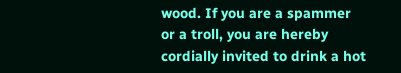wood. If you are a spammer or a troll, you are hereby cordially invited to drink a hot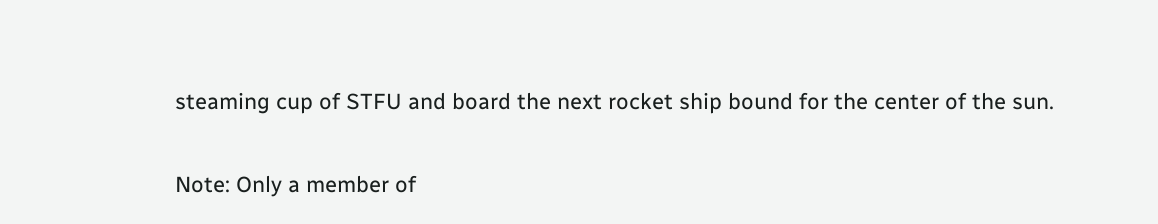steaming cup of STFU and board the next rocket ship bound for the center of the sun.

Note: Only a member of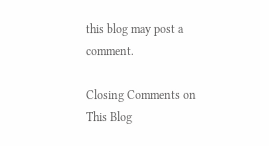this blog may post a comment.

Closing Comments on This Blog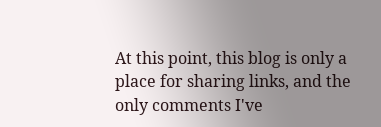At this point, this blog is only a place for sharing links, and the only comments I've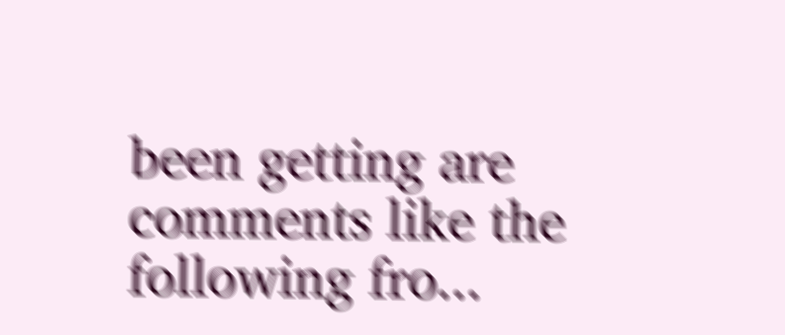been getting are comments like the following fro...